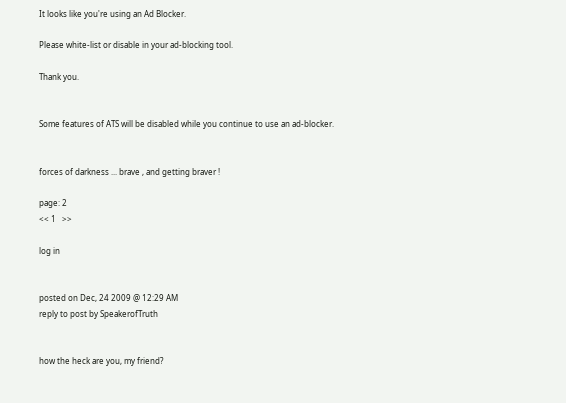It looks like you're using an Ad Blocker.

Please white-list or disable in your ad-blocking tool.

Thank you.


Some features of ATS will be disabled while you continue to use an ad-blocker.


forces of darkness ... brave , and getting braver !

page: 2
<< 1   >>

log in


posted on Dec, 24 2009 @ 12:29 AM
reply to post by SpeakerofTruth


how the heck are you, my friend?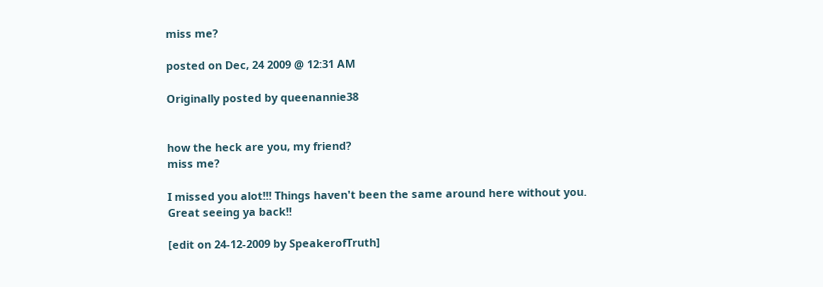miss me?

posted on Dec, 24 2009 @ 12:31 AM

Originally posted by queenannie38


how the heck are you, my friend?
miss me?

I missed you alot!!! Things haven't been the same around here without you.
Great seeing ya back!!

[edit on 24-12-2009 by SpeakerofTruth]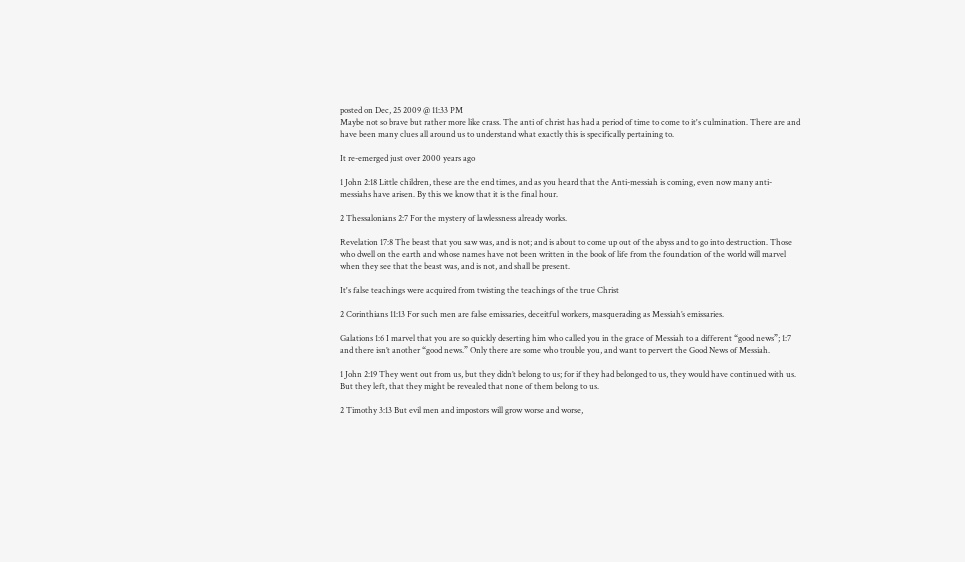posted on Dec, 25 2009 @ 11:33 PM
Maybe not so brave but rather more like crass. The anti of christ has had a period of time to come to it's culmination. There are and have been many clues all around us to understand what exactly this is specifically pertaining to.

It re-emerged just over 2000 years ago

1 John 2:18 Little children, these are the end times, and as you heard that the Anti-messiah is coming, even now many anti-messiahs have arisen. By this we know that it is the final hour.

2 Thessalonians 2:7 For the mystery of lawlessness already works.

Revelation 17:8 The beast that you saw was, and is not; and is about to come up out of the abyss and to go into destruction. Those who dwell on the earth and whose names have not been written in the book of life from the foundation of the world will marvel when they see that the beast was, and is not, and shall be present.

It's false teachings were acquired from twisting the teachings of the true Christ

2 Corinthians 11:13 For such men are false emissaries, deceitful workers, masquerading as Messiah’s emissaries.

Galations 1:6 I marvel that you are so quickly deserting him who called you in the grace of Messiah to a different “good news”; 1:7 and there isn’t another “good news.” Only there are some who trouble you, and want to pervert the Good News of Messiah.

1 John 2:19 They went out from us, but they didn’t belong to us; for if they had belonged to us, they would have continued with us. But they left, that they might be revealed that none of them belong to us.

2 Timothy 3:13 But evil men and impostors will grow worse and worse,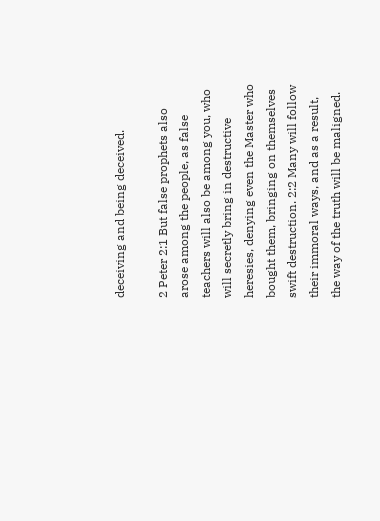deceiving and being deceived.

2 Peter 2:1 But false prophets also arose among the people, as false teachers will also be among you, who will secretly bring in destructive heresies, denying even the Master who bought them, bringing on themselves swift destruction. 2:2 Many will follow their immoral ways, and as a result, the way of the truth will be maligned.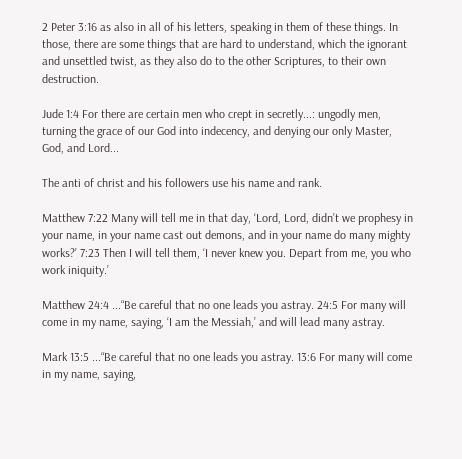2 Peter 3:16 as also in all of his letters, speaking in them of these things. In those, there are some things that are hard to understand, which the ignorant and unsettled twist, as they also do to the other Scriptures, to their own destruction.

Jude 1:4 For there are certain men who crept in secretly...: ungodly men, turning the grace of our God into indecency, and denying our only Master, God, and Lord...

The anti of christ and his followers use his name and rank.

Matthew 7:22 Many will tell me in that day, ‘Lord, Lord, didn’t we prophesy in your name, in your name cast out demons, and in your name do many mighty works?’ 7:23 Then I will tell them, ‘I never knew you. Depart from me, you who work iniquity.’

Matthew 24:4 ...“Be careful that no one leads you astray. 24:5 For many will come in my name, saying, ‘I am the Messiah,’ and will lead many astray.

Mark 13:5 ...“Be careful that no one leads you astray. 13:6 For many will come in my name, saying,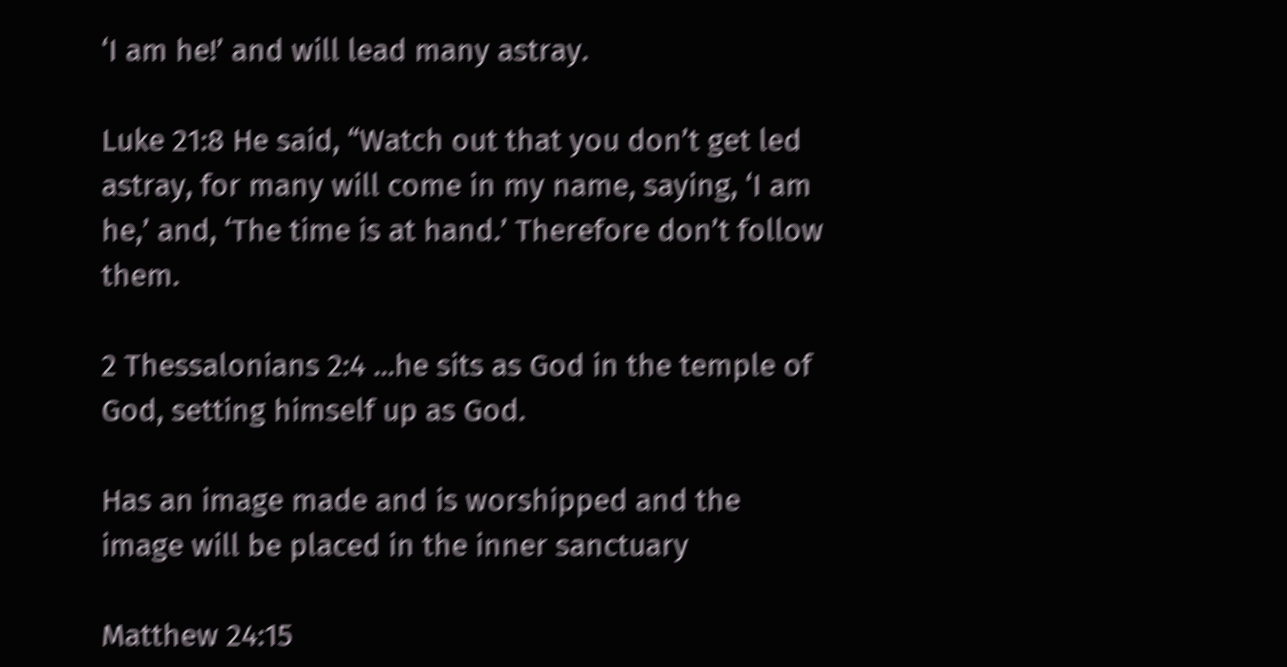‘I am he!’ and will lead many astray.

Luke 21:8 He said, “Watch out that you don’t get led astray, for many will come in my name, saying, ‘I am he,’ and, ‘The time is at hand.’ Therefore don’t follow them.

2 Thessalonians 2:4 ...he sits as God in the temple of God, setting himself up as God.

Has an image made and is worshipped and the image will be placed in the inner sanctuary

Matthew 24:15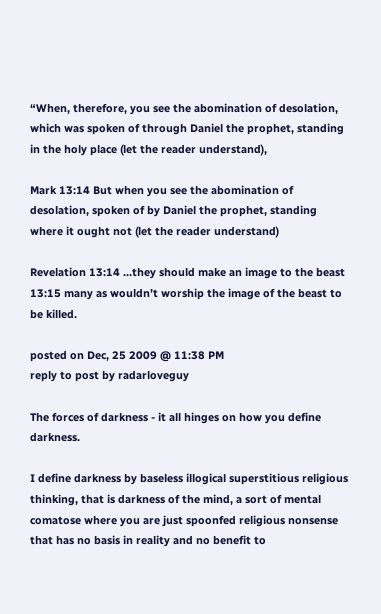“When, therefore, you see the abomination of desolation, which was spoken of through Daniel the prophet, standing in the holy place (let the reader understand),

Mark 13:14 But when you see the abomination of desolation, spoken of by Daniel the prophet, standing where it ought not (let the reader understand)

Revelation 13:14 ...they should make an image to the beast
13:15 many as wouldn’t worship the image of the beast to be killed.

posted on Dec, 25 2009 @ 11:38 PM
reply to post by radarloveguy

The forces of darkness - it all hinges on how you define darkness.

I define darkness by baseless illogical superstitious religious thinking, that is darkness of the mind, a sort of mental comatose where you are just spoonfed religious nonsense that has no basis in reality and no benefit to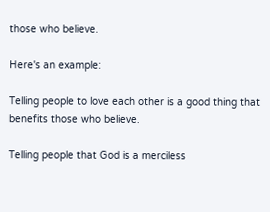those who believe.

Here's an example:

Telling people to love each other is a good thing that benefits those who believe.

Telling people that God is a merciless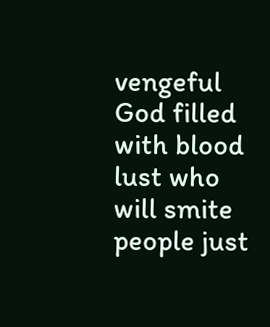vengeful God filled with blood lust who will smite people just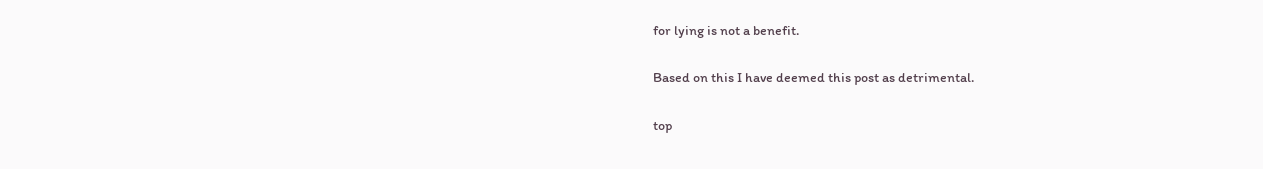for lying is not a benefit.

Based on this I have deemed this post as detrimental.

top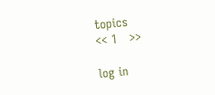topics
<< 1   >>

log in